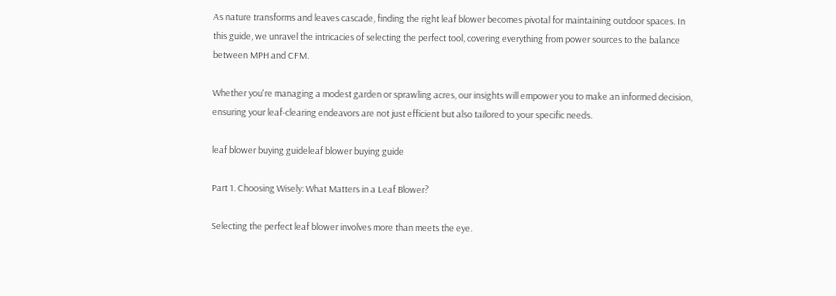As nature transforms and leaves cascade, finding the right leaf blower becomes pivotal for maintaining outdoor spaces. In this guide, we unravel the intricacies of selecting the perfect tool, covering everything from power sources to the balance between MPH and CFM.

Whether you're managing a modest garden or sprawling acres, our insights will empower you to make an informed decision, ensuring your leaf-clearing endeavors are not just efficient but also tailored to your specific needs.

leaf blower buying guideleaf blower buying guide

Part 1. Choosing Wisely: What Matters in a Leaf Blower?

Selecting the perfect leaf blower involves more than meets the eye.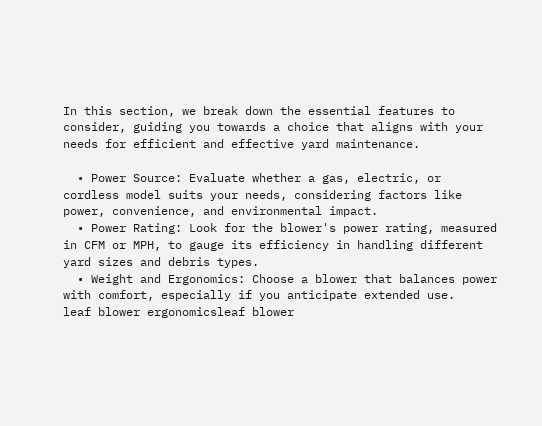In this section, we break down the essential features to consider, guiding you towards a choice that aligns with your needs for efficient and effective yard maintenance.

  • Power Source: Evaluate whether a gas, electric, or cordless model suits your needs, considering factors like power, convenience, and environmental impact.
  • Power Rating: Look for the blower's power rating, measured in CFM or MPH, to gauge its efficiency in handling different yard sizes and debris types.
  • Weight and Ergonomics: Choose a blower that balances power with comfort, especially if you anticipate extended use.
leaf blower ergonomicsleaf blower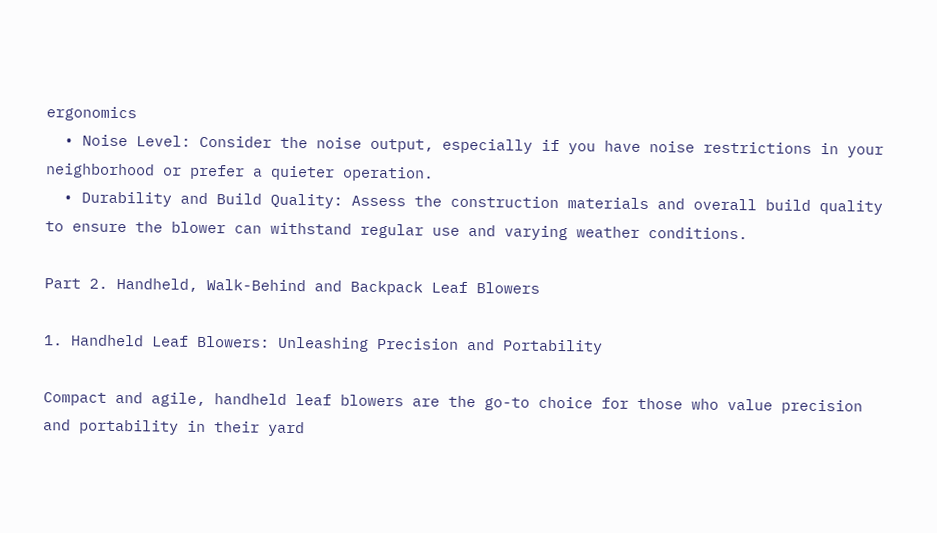ergonomics
  • Noise Level: Consider the noise output, especially if you have noise restrictions in your neighborhood or prefer a quieter operation.
  • Durability and Build Quality: Assess the construction materials and overall build quality to ensure the blower can withstand regular use and varying weather conditions.

Part 2. Handheld, Walk-Behind and Backpack Leaf Blowers

1. Handheld Leaf Blowers: Unleashing Precision and Portability

Compact and agile, handheld leaf blowers are the go-to choice for those who value precision and portability in their yard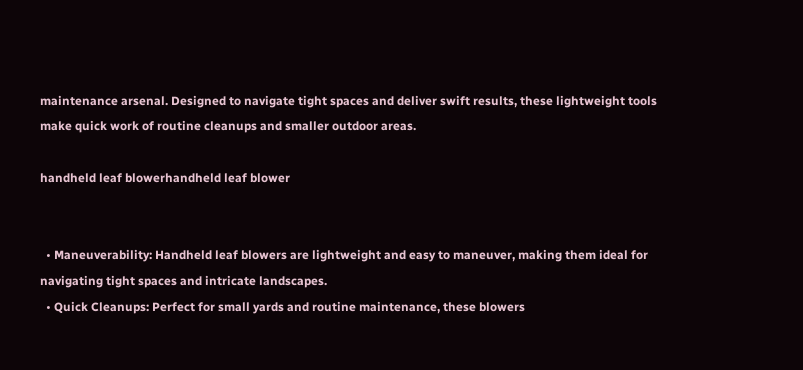maintenance arsenal. Designed to navigate tight spaces and deliver swift results, these lightweight tools make quick work of routine cleanups and smaller outdoor areas.

handheld leaf blowerhandheld leaf blower


  • Maneuverability: Handheld leaf blowers are lightweight and easy to maneuver, making them ideal for navigating tight spaces and intricate landscapes.
  • Quick Cleanups: Perfect for small yards and routine maintenance, these blowers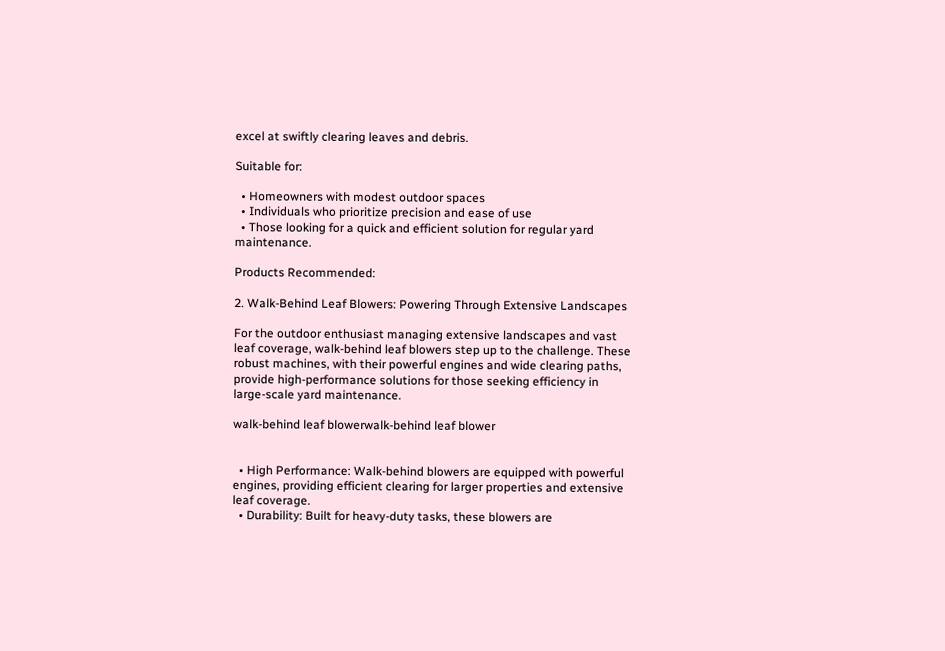excel at swiftly clearing leaves and debris.

Suitable for:

  • Homeowners with modest outdoor spaces
  • Individuals who prioritize precision and ease of use
  • Those looking for a quick and efficient solution for regular yard maintenance.

Products Recommended:

2. Walk-Behind Leaf Blowers: Powering Through Extensive Landscapes

For the outdoor enthusiast managing extensive landscapes and vast leaf coverage, walk-behind leaf blowers step up to the challenge. These robust machines, with their powerful engines and wide clearing paths, provide high-performance solutions for those seeking efficiency in large-scale yard maintenance.

walk-behind leaf blowerwalk-behind leaf blower


  • High Performance: Walk-behind blowers are equipped with powerful engines, providing efficient clearing for larger properties and extensive leaf coverage.
  • Durability: Built for heavy-duty tasks, these blowers are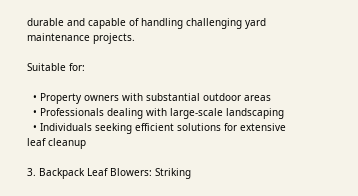durable and capable of handling challenging yard maintenance projects.

Suitable for:

  • Property owners with substantial outdoor areas
  • Professionals dealing with large-scale landscaping
  • Individuals seeking efficient solutions for extensive leaf cleanup

3. Backpack Leaf Blowers: Striking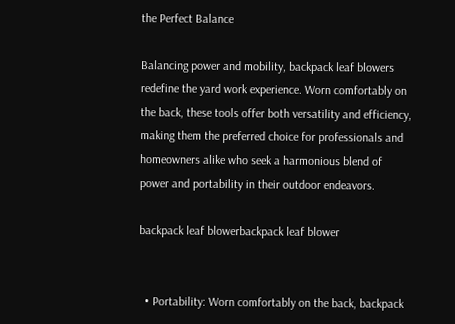the Perfect Balance

Balancing power and mobility, backpack leaf blowers redefine the yard work experience. Worn comfortably on the back, these tools offer both versatility and efficiency, making them the preferred choice for professionals and homeowners alike who seek a harmonious blend of power and portability in their outdoor endeavors.

backpack leaf blowerbackpack leaf blower


  • Portability: Worn comfortably on the back, backpack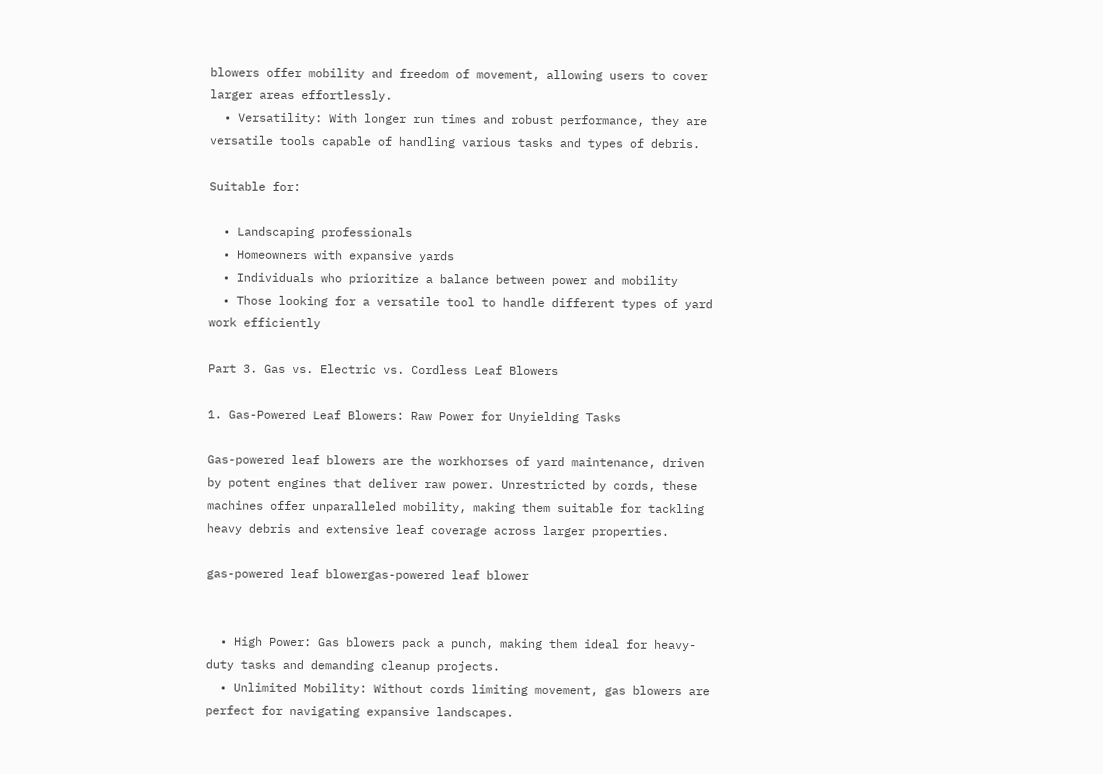blowers offer mobility and freedom of movement, allowing users to cover larger areas effortlessly.
  • Versatility: With longer run times and robust performance, they are versatile tools capable of handling various tasks and types of debris.

Suitable for:

  • Landscaping professionals
  • Homeowners with expansive yards
  • Individuals who prioritize a balance between power and mobility
  • Those looking for a versatile tool to handle different types of yard work efficiently

Part 3. Gas vs. Electric vs. Cordless Leaf Blowers

1. Gas-Powered Leaf Blowers: Raw Power for Unyielding Tasks

Gas-powered leaf blowers are the workhorses of yard maintenance, driven by potent engines that deliver raw power. Unrestricted by cords, these machines offer unparalleled mobility, making them suitable for tackling heavy debris and extensive leaf coverage across larger properties.

gas-powered leaf blowergas-powered leaf blower


  • High Power: Gas blowers pack a punch, making them ideal for heavy-duty tasks and demanding cleanup projects.
  • Unlimited Mobility: Without cords limiting movement, gas blowers are perfect for navigating expansive landscapes.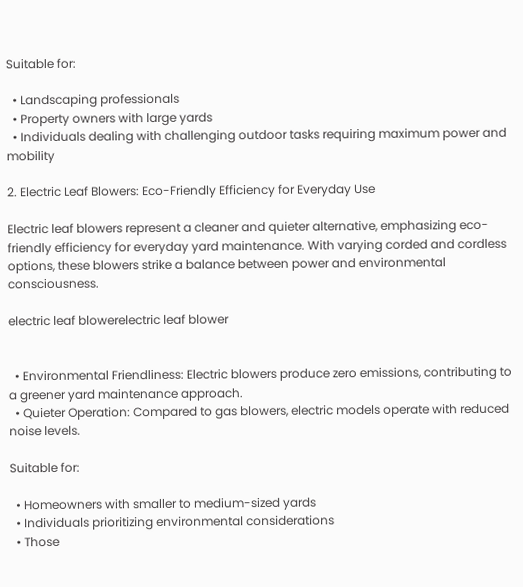Suitable for:

  • Landscaping professionals
  • Property owners with large yards
  • Individuals dealing with challenging outdoor tasks requiring maximum power and mobility

2. Electric Leaf Blowers: Eco-Friendly Efficiency for Everyday Use

Electric leaf blowers represent a cleaner and quieter alternative, emphasizing eco-friendly efficiency for everyday yard maintenance. With varying corded and cordless options, these blowers strike a balance between power and environmental consciousness.

electric leaf blowerelectric leaf blower


  • Environmental Friendliness: Electric blowers produce zero emissions, contributing to a greener yard maintenance approach.
  • Quieter Operation: Compared to gas blowers, electric models operate with reduced noise levels.

Suitable for:

  • Homeowners with smaller to medium-sized yards
  • Individuals prioritizing environmental considerations
  • Those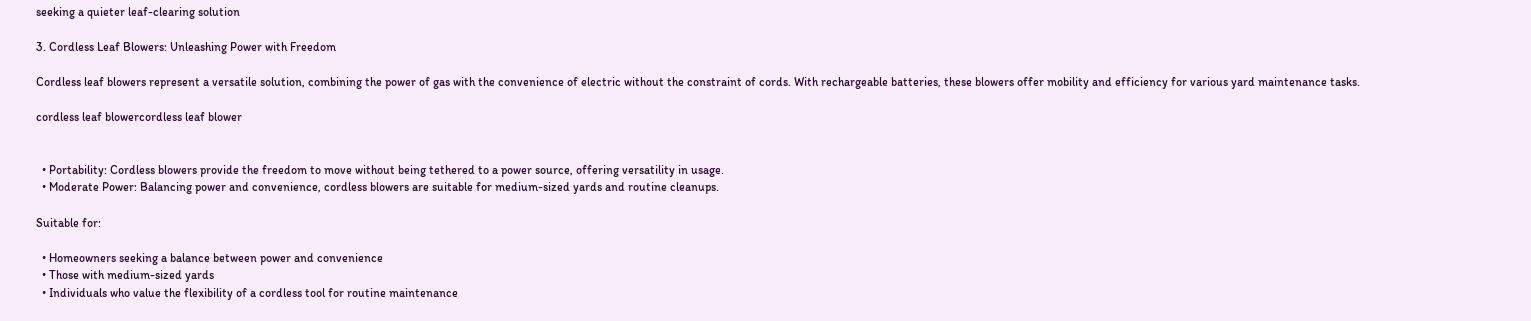seeking a quieter leaf-clearing solution

3. Cordless Leaf Blowers: Unleashing Power with Freedom

Cordless leaf blowers represent a versatile solution, combining the power of gas with the convenience of electric without the constraint of cords. With rechargeable batteries, these blowers offer mobility and efficiency for various yard maintenance tasks.

cordless leaf blowercordless leaf blower


  • Portability: Cordless blowers provide the freedom to move without being tethered to a power source, offering versatility in usage.
  • Moderate Power: Balancing power and convenience, cordless blowers are suitable for medium-sized yards and routine cleanups.

Suitable for:

  • Homeowners seeking a balance between power and convenience
  • Those with medium-sized yards
  • Individuals who value the flexibility of a cordless tool for routine maintenance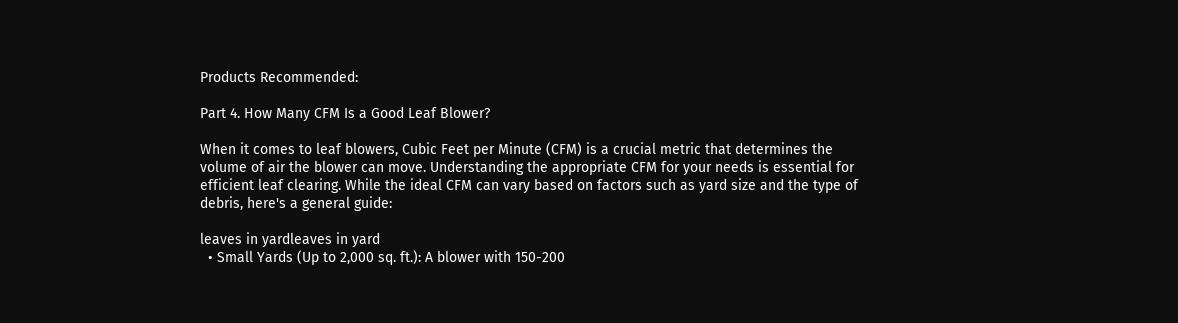Products Recommended:

Part 4. How Many CFM Is a Good Leaf Blower?

When it comes to leaf blowers, Cubic Feet per Minute (CFM) is a crucial metric that determines the volume of air the blower can move. Understanding the appropriate CFM for your needs is essential for efficient leaf clearing. While the ideal CFM can vary based on factors such as yard size and the type of debris, here's a general guide:

leaves in yardleaves in yard
  • Small Yards (Up to 2,000 sq. ft.): A blower with 150-200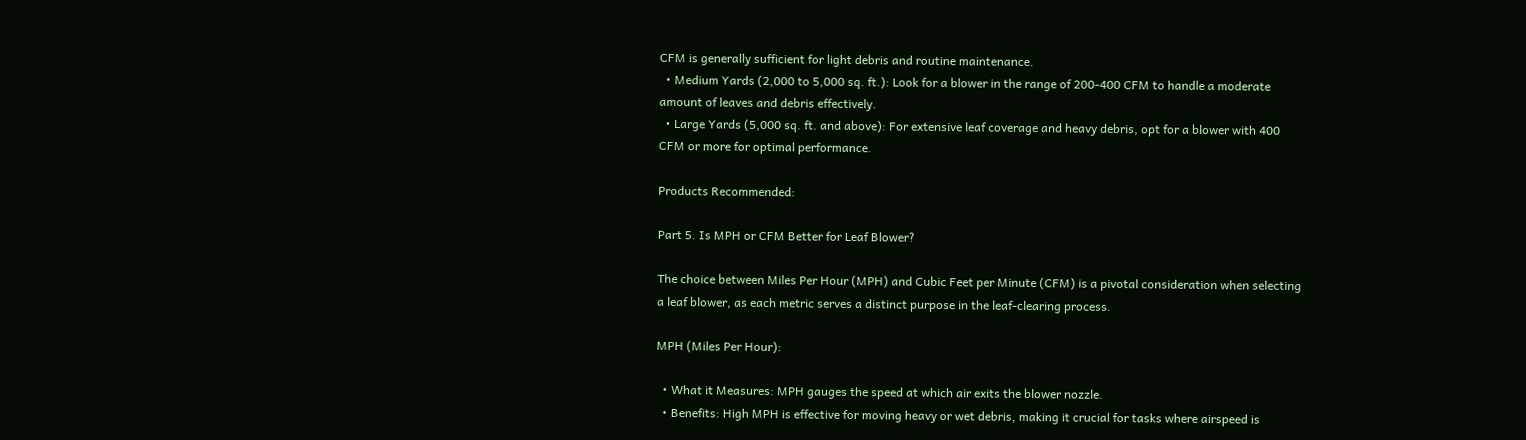CFM is generally sufficient for light debris and routine maintenance.
  • Medium Yards (2,000 to 5,000 sq. ft.): Look for a blower in the range of 200-400 CFM to handle a moderate amount of leaves and debris effectively.
  • Large Yards (5,000 sq. ft. and above): For extensive leaf coverage and heavy debris, opt for a blower with 400 CFM or more for optimal performance.

Products Recommended:

Part 5. Is MPH or CFM Better for Leaf Blower?

The choice between Miles Per Hour (MPH) and Cubic Feet per Minute (CFM) is a pivotal consideration when selecting a leaf blower, as each metric serves a distinct purpose in the leaf-clearing process.

MPH (Miles Per Hour):

  • What it Measures: MPH gauges the speed at which air exits the blower nozzle.
  • Benefits: High MPH is effective for moving heavy or wet debris, making it crucial for tasks where airspeed is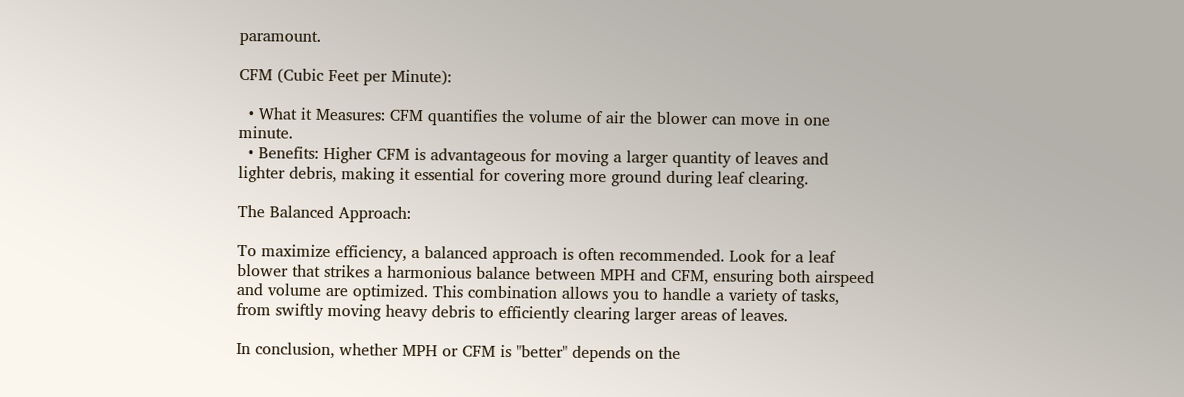paramount.

CFM (Cubic Feet per Minute):

  • What it Measures: CFM quantifies the volume of air the blower can move in one minute.
  • Benefits: Higher CFM is advantageous for moving a larger quantity of leaves and lighter debris, making it essential for covering more ground during leaf clearing.

The Balanced Approach:

To maximize efficiency, a balanced approach is often recommended. Look for a leaf blower that strikes a harmonious balance between MPH and CFM, ensuring both airspeed and volume are optimized. This combination allows you to handle a variety of tasks, from swiftly moving heavy debris to efficiently clearing larger areas of leaves.

In conclusion, whether MPH or CFM is "better" depends on the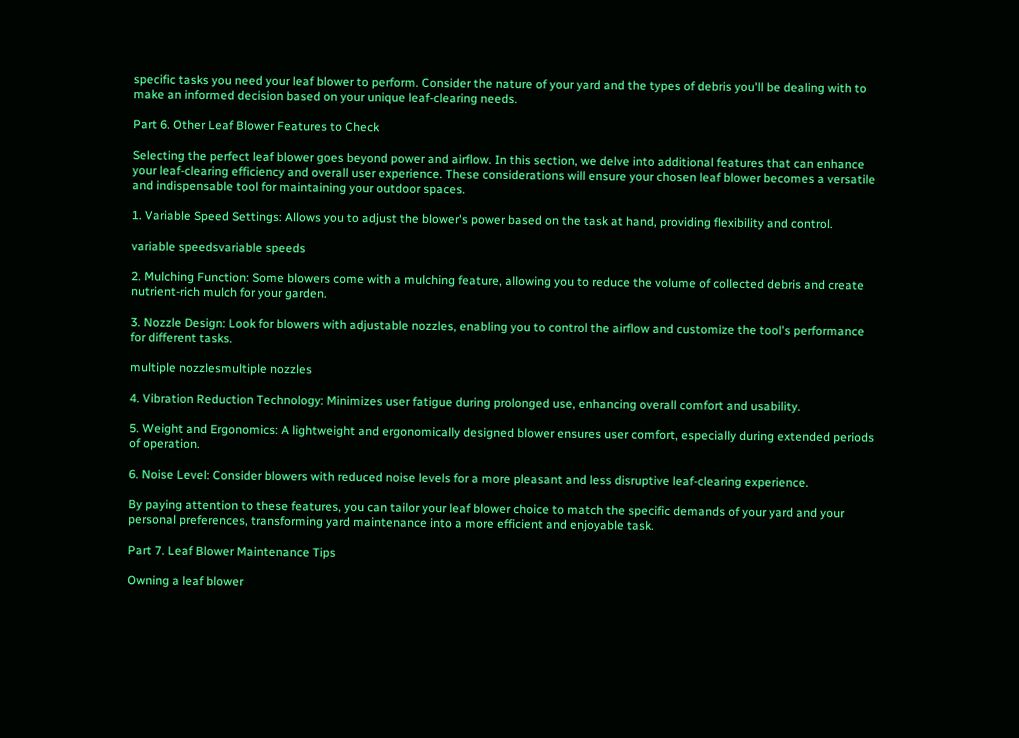specific tasks you need your leaf blower to perform. Consider the nature of your yard and the types of debris you'll be dealing with to make an informed decision based on your unique leaf-clearing needs.

Part 6. Other Leaf Blower Features to Check

Selecting the perfect leaf blower goes beyond power and airflow. In this section, we delve into additional features that can enhance your leaf-clearing efficiency and overall user experience. These considerations will ensure your chosen leaf blower becomes a versatile and indispensable tool for maintaining your outdoor spaces.

1. Variable Speed Settings: Allows you to adjust the blower's power based on the task at hand, providing flexibility and control.

variable speedsvariable speeds

2. Mulching Function: Some blowers come with a mulching feature, allowing you to reduce the volume of collected debris and create nutrient-rich mulch for your garden.

3. Nozzle Design: Look for blowers with adjustable nozzles, enabling you to control the airflow and customize the tool's performance for different tasks.

multiple nozzlesmultiple nozzles

4. Vibration Reduction Technology: Minimizes user fatigue during prolonged use, enhancing overall comfort and usability.

5. Weight and Ergonomics: A lightweight and ergonomically designed blower ensures user comfort, especially during extended periods of operation.

6. Noise Level: Consider blowers with reduced noise levels for a more pleasant and less disruptive leaf-clearing experience.

By paying attention to these features, you can tailor your leaf blower choice to match the specific demands of your yard and your personal preferences, transforming yard maintenance into a more efficient and enjoyable task.

Part 7. Leaf Blower Maintenance Tips

Owning a leaf blower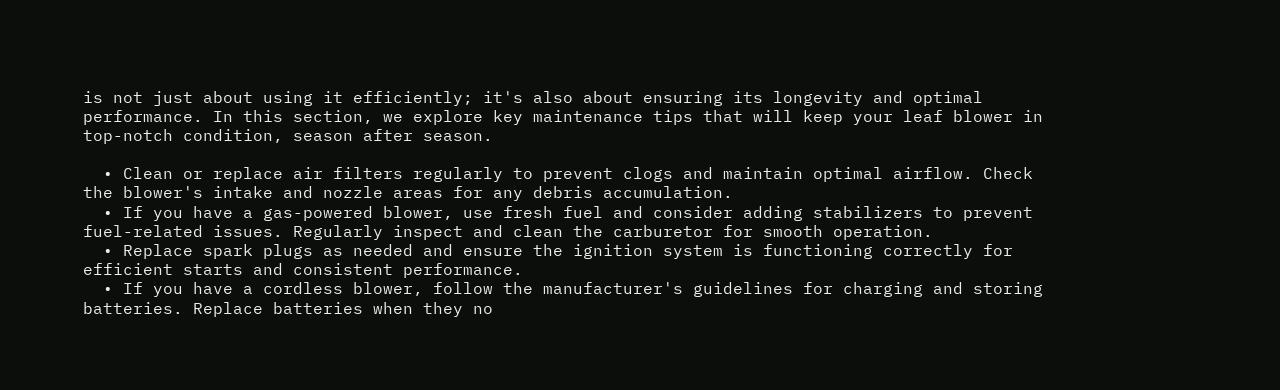is not just about using it efficiently; it's also about ensuring its longevity and optimal performance. In this section, we explore key maintenance tips that will keep your leaf blower in top-notch condition, season after season.

  • Clean or replace air filters regularly to prevent clogs and maintain optimal airflow. Check the blower's intake and nozzle areas for any debris accumulation.
  • If you have a gas-powered blower, use fresh fuel and consider adding stabilizers to prevent fuel-related issues. Regularly inspect and clean the carburetor for smooth operation.
  • Replace spark plugs as needed and ensure the ignition system is functioning correctly for efficient starts and consistent performance.
  • If you have a cordless blower, follow the manufacturer's guidelines for charging and storing batteries. Replace batteries when they no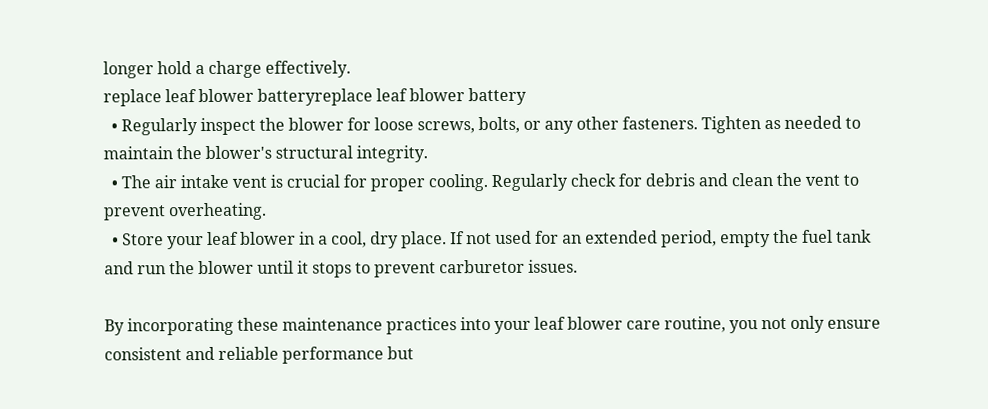longer hold a charge effectively.
replace leaf blower batteryreplace leaf blower battery
  • Regularly inspect the blower for loose screws, bolts, or any other fasteners. Tighten as needed to maintain the blower's structural integrity.
  • The air intake vent is crucial for proper cooling. Regularly check for debris and clean the vent to prevent overheating.
  • Store your leaf blower in a cool, dry place. If not used for an extended period, empty the fuel tank and run the blower until it stops to prevent carburetor issues.

By incorporating these maintenance practices into your leaf blower care routine, you not only ensure consistent and reliable performance but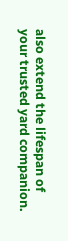also extend the lifespan of your trusted yard companion.